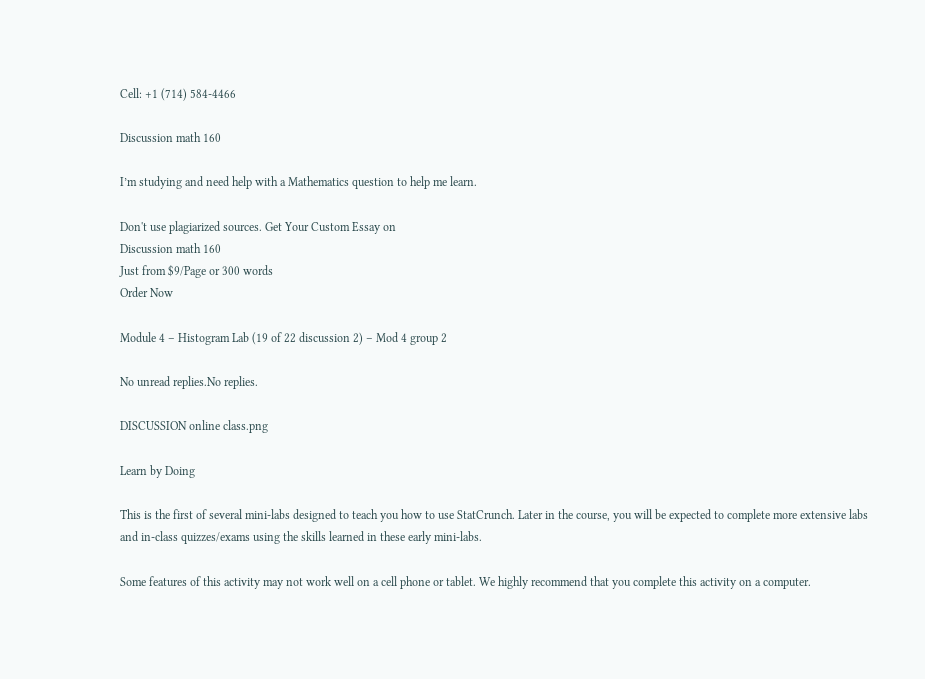Cell: +1 (714) 584-4466

Discussion math 160

I’m studying and need help with a Mathematics question to help me learn.

Don't use plagiarized sources. Get Your Custom Essay on
Discussion math 160
Just from $9/Page or 300 words
Order Now

Module 4 – Histogram Lab (19 of 22 discussion 2) – Mod 4 group 2

No unread replies.No replies.

DISCUSSION online class.png

Learn by Doing

This is the first of several mini-labs designed to teach you how to use StatCrunch. Later in the course, you will be expected to complete more extensive labs and in-class quizzes/exams using the skills learned in these early mini-labs.

Some features of this activity may not work well on a cell phone or tablet. We highly recommend that you complete this activity on a computer.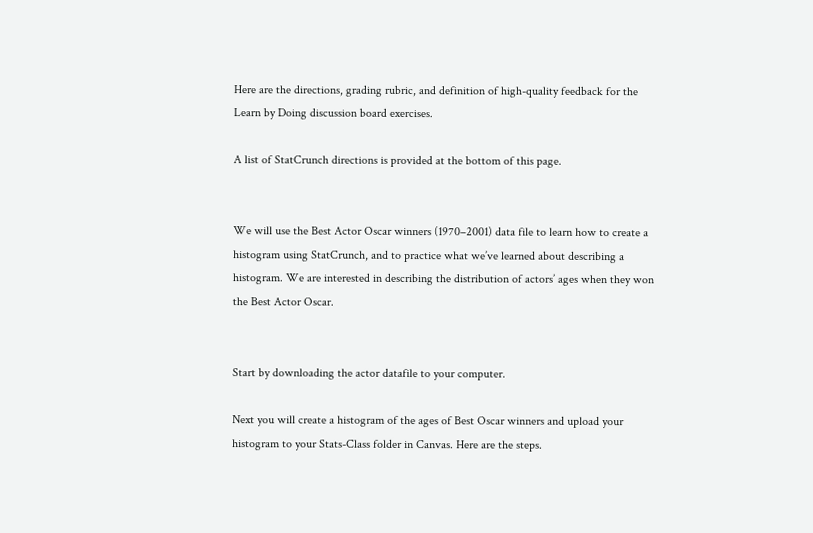Here are the directions, grading rubric, and definition of high-quality feedback for the Learn by Doing discussion board exercises.

A list of StatCrunch directions is provided at the bottom of this page.


We will use the Best Actor Oscar winners (1970–2001) data file to learn how to create a histogram using StatCrunch, and to practice what we’ve learned about describing a histogram. We are interested in describing the distribution of actors’ ages when they won the Best Actor Oscar.


Start by downloading the actor datafile to your computer.

Next you will create a histogram of the ages of Best Oscar winners and upload your histogram to your Stats-Class folder in Canvas. Here are the steps.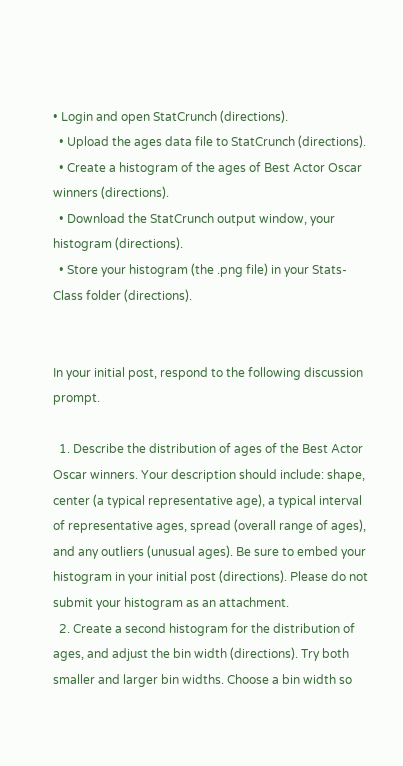• Login and open StatCrunch (directions).
  • Upload the ages data file to StatCrunch (directions).
  • Create a histogram of the ages of Best Actor Oscar winners (directions).
  • Download the StatCrunch output window, your histogram (directions).
  • Store your histogram (the .png file) in your Stats-Class folder (directions).


In your initial post, respond to the following discussion prompt.

  1. Describe the distribution of ages of the Best Actor Oscar winners. Your description should include: shape, center (a typical representative age), a typical interval of representative ages, spread (overall range of ages), and any outliers (unusual ages). Be sure to embed your histogram in your initial post (directions). Please do not submit your histogram as an attachment.
  2. Create a second histogram for the distribution of ages, and adjust the bin width (directions). Try both smaller and larger bin widths. Choose a bin width so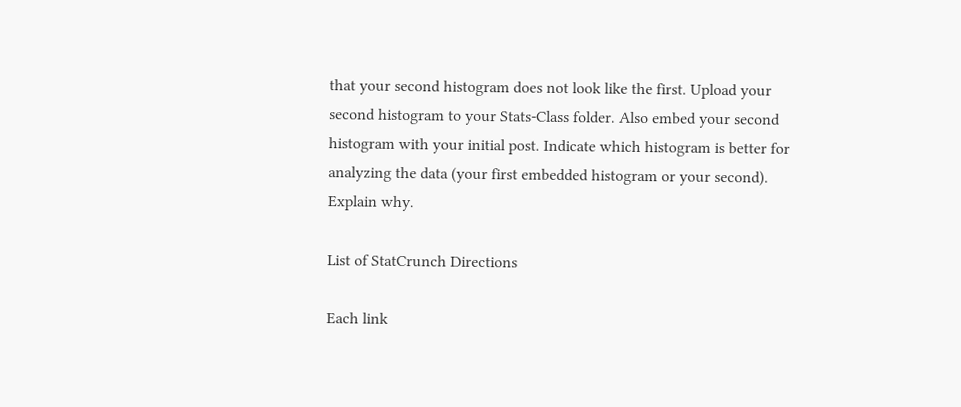that your second histogram does not look like the first. Upload your second histogram to your Stats-Class folder. Also embed your second histogram with your initial post. Indicate which histogram is better for analyzing the data (your first embedded histogram or your second). Explain why.

List of StatCrunch Directions

Each link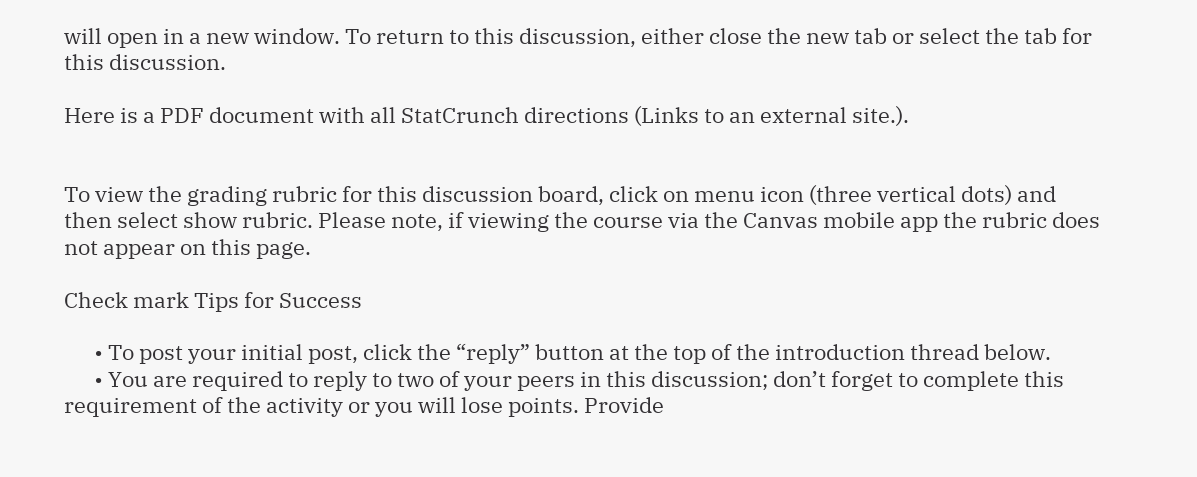will open in a new window. To return to this discussion, either close the new tab or select the tab for this discussion.

Here is a PDF document with all StatCrunch directions (Links to an external site.).


To view the grading rubric for this discussion board, click on menu icon (three vertical dots) and then select show rubric. Please note, if viewing the course via the Canvas mobile app the rubric does not appear on this page.

Check mark Tips for Success

      • To post your initial post, click the “reply” button at the top of the introduction thread below.
      • You are required to reply to two of your peers in this discussion; don’t forget to complete this requirement of the activity or you will lose points. Provide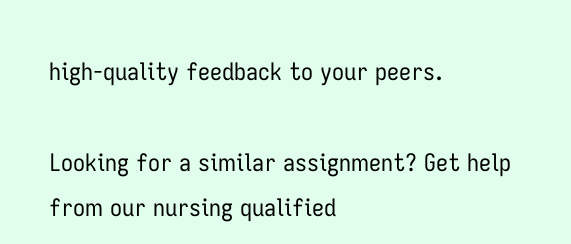high-quality feedback to your peers.

Looking for a similar assignment? Get help from our nursing qualified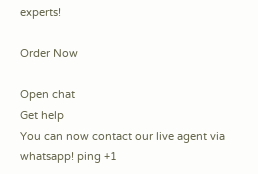experts!

Order Now

Open chat
Get help
You can now contact our live agent via whatsapp! ping +1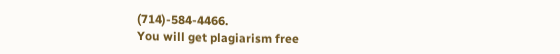(714)-584-4466.
You will get plagiarism free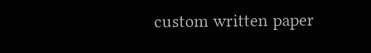custom written paper